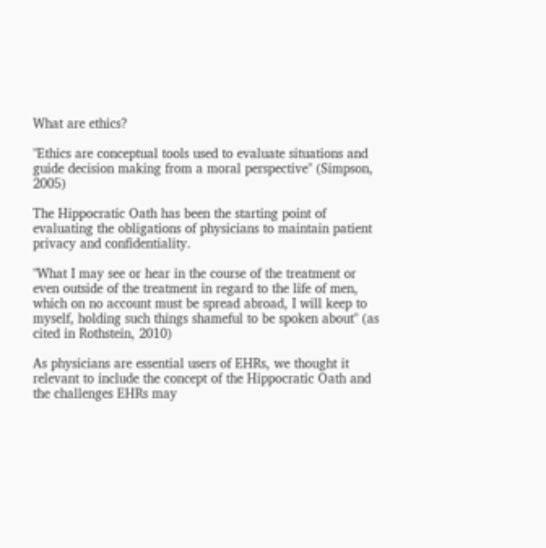What are ethics?

"Ethics are conceptual tools used to evaluate situations and guide decision making from a moral perspective" (Simpson, 2005)

The Hippocratic Oath has been the starting point of evaluating the obligations of physicians to maintain patient privacy and confidentiality.

"What I may see or hear in the course of the treatment or even outside of the treatment in regard to the life of men, which on no account must be spread abroad, I will keep to myself, holding such things shameful to be spoken about" (as cited in Rothstein, 2010)

As physicians are essential users of EHRs, we thought it relevant to include the concept of the Hippocratic Oath and the challenges EHRs may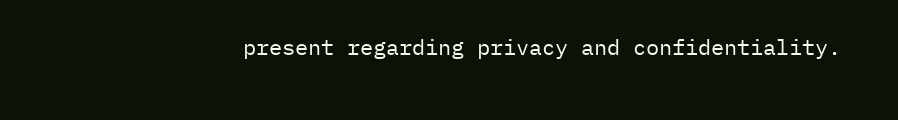present regarding privacy and confidentiality.